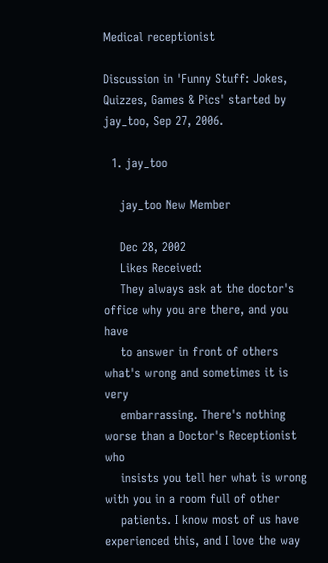Medical receptionist

Discussion in 'Funny Stuff: Jokes, Quizzes, Games & Pics' started by jay_too, Sep 27, 2006.

  1. jay_too

    jay_too New Member

    Dec 28, 2002
    Likes Received:
    They always ask at the doctor's office why you are there, and you have
    to answer in front of others what's wrong and sometimes it is very
    embarrassing. There's nothing worse than a Doctor's Receptionist who
    insists you tell her what is wrong with you in a room full of other
    patients. I know most of us have experienced this, and I love the way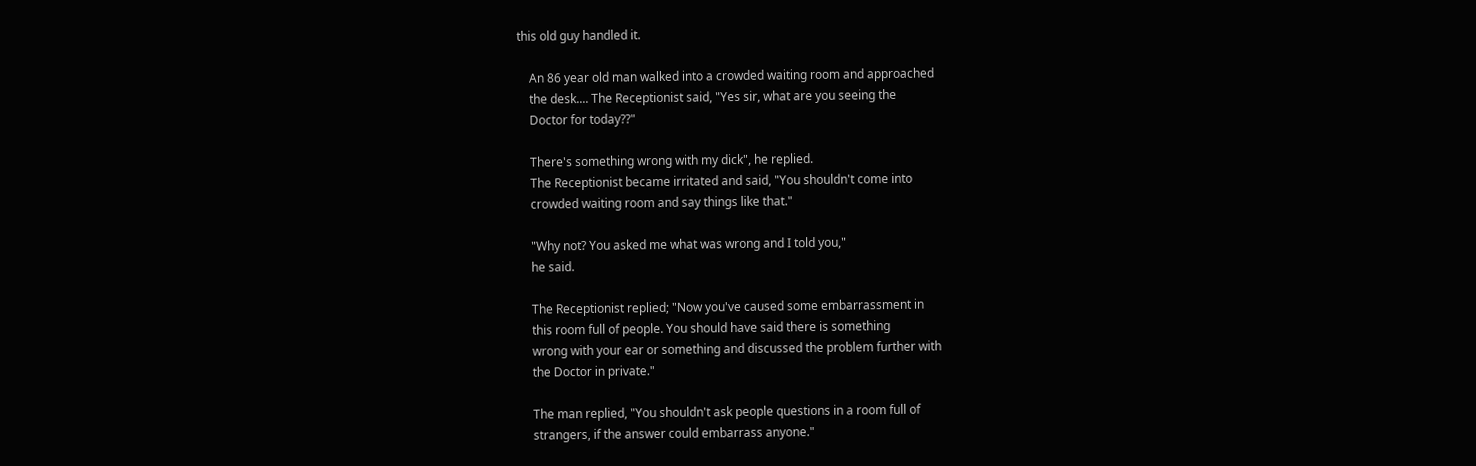this old guy handled it.

    An 86 year old man walked into a crowded waiting room and approached
    the desk.... The Receptionist said, "Yes sir, what are you seeing the
    Doctor for today??"

    There's something wrong with my dick", he replied.
    The Receptionist became irritated and said, "You shouldn't come into
    crowded waiting room and say things like that."

    "Why not? You asked me what was wrong and I told you,"
    he said.

    The Receptionist replied; "Now you've caused some embarrassment in
    this room full of people. You should have said there is something
    wrong with your ear or something and discussed the problem further with
    the Doctor in private."

    The man replied, "You shouldn't ask people questions in a room full of
    strangers, if the answer could embarrass anyone."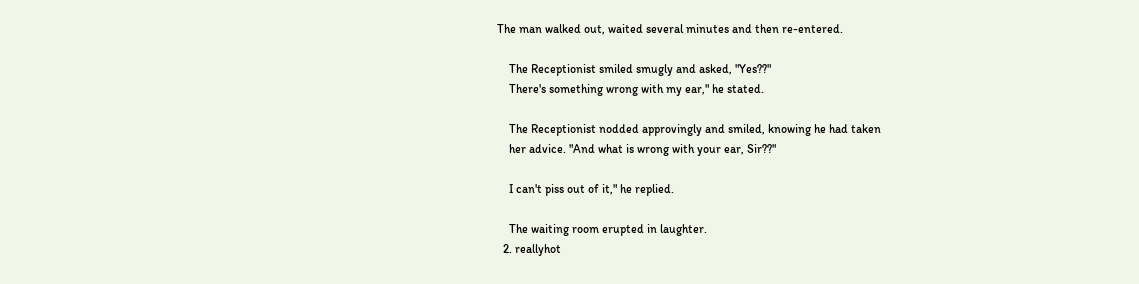The man walked out, waited several minutes and then re-entered.

    The Receptionist smiled smugly and asked, "Yes??"
    There's something wrong with my ear," he stated.

    The Receptionist nodded approvingly and smiled, knowing he had taken
    her advice. "And what is wrong with your ear, Sir??"

    I can't piss out of it," he replied.

    The waiting room erupted in laughter.
  2. reallyhot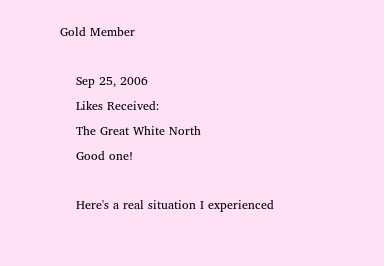Gold Member

    Sep 25, 2006
    Likes Received:
    The Great White North
    Good one!

    Here's a real situation I experienced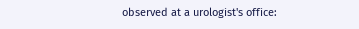observed at a urologist's office: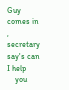Guy comes in , secretary say's can I help
    you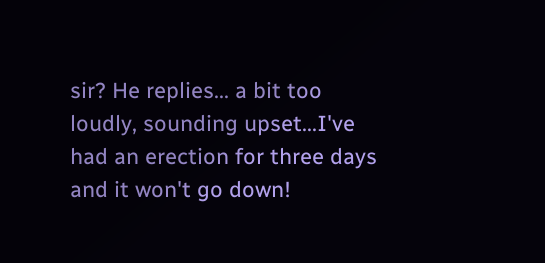sir? He replies... a bit too loudly, sounding upset...I've had an erection for three days and it won't go down!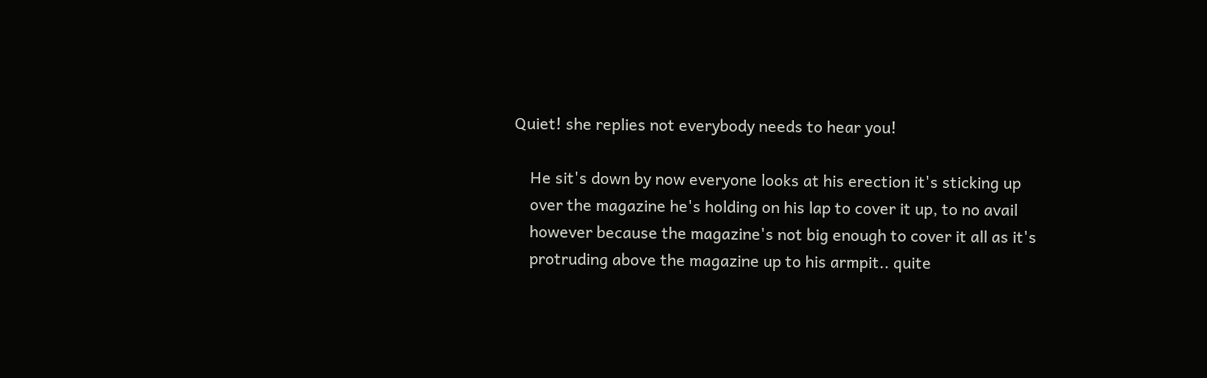Quiet! she replies not everybody needs to hear you!

    He sit's down by now everyone looks at his erection it's sticking up
    over the magazine he's holding on his lap to cover it up, to no avail
    however because the magazine's not big enough to cover it all as it's
    protruding above the magazine up to his armpit.. quite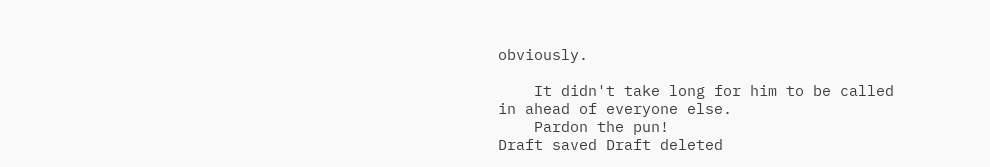obviously.

    It didn't take long for him to be called in ahead of everyone else.
    Pardon the pun!
Draft saved Draft deleted